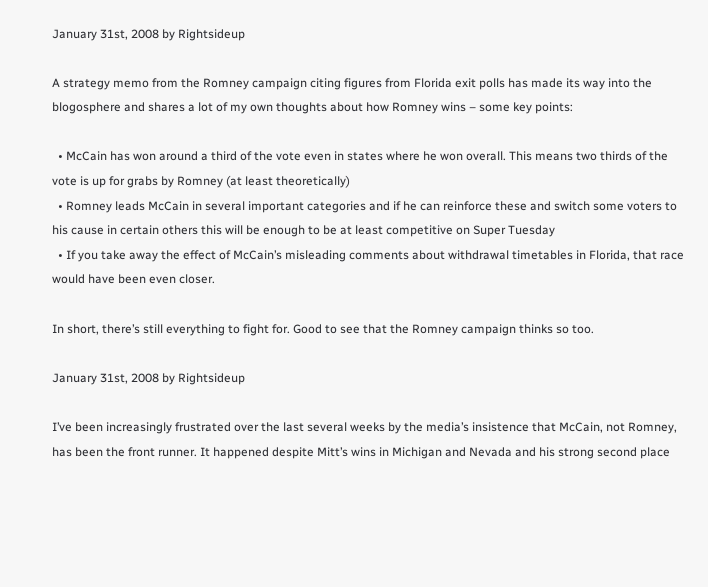January 31st, 2008 by Rightsideup

A strategy memo from the Romney campaign citing figures from Florida exit polls has made its way into the blogosphere and shares a lot of my own thoughts about how Romney wins – some key points:

  • McCain has won around a third of the vote even in states where he won overall. This means two thirds of the vote is up for grabs by Romney (at least theoretically)
  • Romney leads McCain in several important categories and if he can reinforce these and switch some voters to his cause in certain others this will be enough to be at least competitive on Super Tuesday
  • If you take away the effect of McCain’s misleading comments about withdrawal timetables in Florida, that race would have been even closer.

In short, there’s still everything to fight for. Good to see that the Romney campaign thinks so too.

January 31st, 2008 by Rightsideup

I’ve been increasingly frustrated over the last several weeks by the media’s insistence that McCain, not Romney, has been the front runner. It happened despite Mitt’s wins in Michigan and Nevada and his strong second place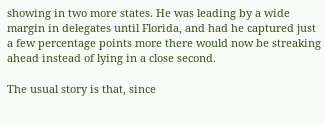showing in two more states. He was leading by a wide margin in delegates until Florida, and had he captured just a few percentage points more there would now be streaking ahead instead of lying in a close second.

The usual story is that, since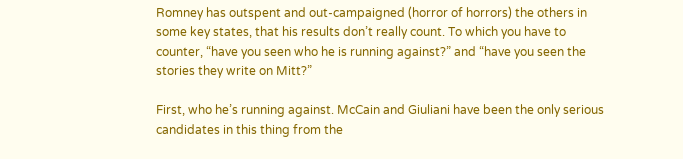Romney has outspent and out-campaigned (horror of horrors) the others in some key states, that his results don’t really count. To which you have to counter, “have you seen who he is running against?” and “have you seen the stories they write on Mitt?”

First, who he’s running against. McCain and Giuliani have been the only serious candidates in this thing from the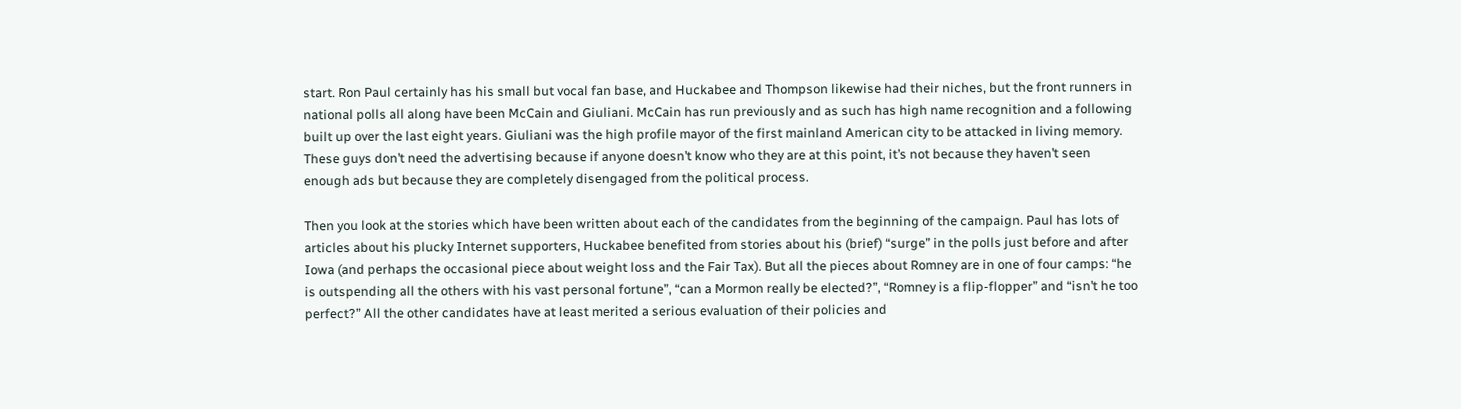start. Ron Paul certainly has his small but vocal fan base, and Huckabee and Thompson likewise had their niches, but the front runners in national polls all along have been McCain and Giuliani. McCain has run previously and as such has high name recognition and a following built up over the last eight years. Giuliani was the high profile mayor of the first mainland American city to be attacked in living memory. These guys don’t need the advertising because if anyone doesn’t know who they are at this point, it’s not because they haven’t seen enough ads but because they are completely disengaged from the political process.

Then you look at the stories which have been written about each of the candidates from the beginning of the campaign. Paul has lots of articles about his plucky Internet supporters, Huckabee benefited from stories about his (brief) “surge” in the polls just before and after Iowa (and perhaps the occasional piece about weight loss and the Fair Tax). But all the pieces about Romney are in one of four camps: “he is outspending all the others with his vast personal fortune”, “can a Mormon really be elected?”, “Romney is a flip-flopper” and “isn’t he too perfect?” All the other candidates have at least merited a serious evaluation of their policies and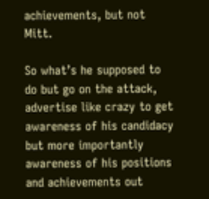achievements, but not Mitt.

So what’s he supposed to do but go on the attack, advertise like crazy to get awareness of his candidacy but more importantly awareness of his positions and achievements out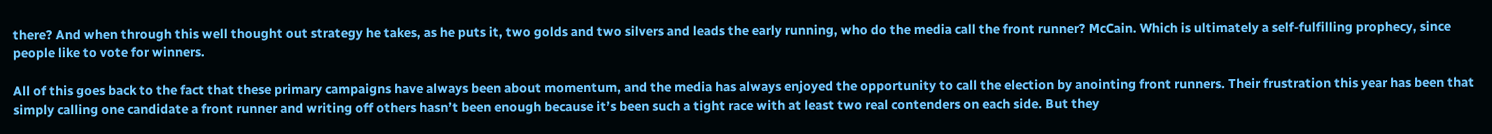there? And when through this well thought out strategy he takes, as he puts it, two golds and two silvers and leads the early running, who do the media call the front runner? McCain. Which is ultimately a self-fulfilling prophecy, since people like to vote for winners.

All of this goes back to the fact that these primary campaigns have always been about momentum, and the media has always enjoyed the opportunity to call the election by anointing front runners. Their frustration this year has been that simply calling one candidate a front runner and writing off others hasn’t been enough because it’s been such a tight race with at least two real contenders on each side. But they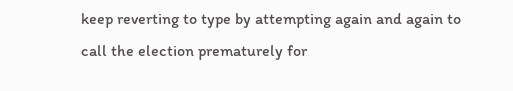keep reverting to type by attempting again and again to call the election prematurely for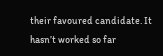their favoured candidate. It hasn’t worked so far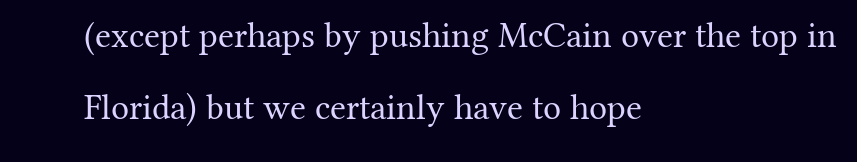(except perhaps by pushing McCain over the top in Florida) but we certainly have to hope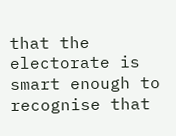that the electorate is smart enough to recognise that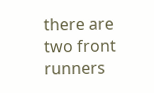there are two front runners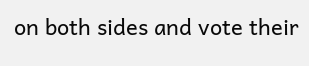on both sides and vote their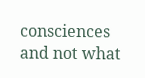consciences and not what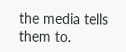the media tells them to.